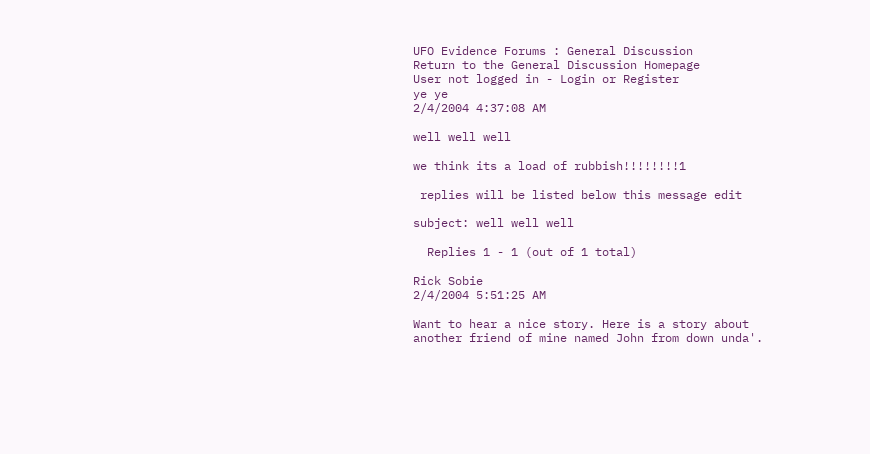UFO Evidence Forums : General Discussion
Return to the General Discussion Homepage
User not logged in - Login or Register
ye ye
2/4/2004 4:37:08 AM

well well well

we think its a load of rubbish!!!!!!!!1

 replies will be listed below this message edit

subject: well well well

  Replies 1 - 1 (out of 1 total)

Rick Sobie
2/4/2004 5:51:25 AM

Want to hear a nice story. Here is a story about another friend of mine named John from down unda'.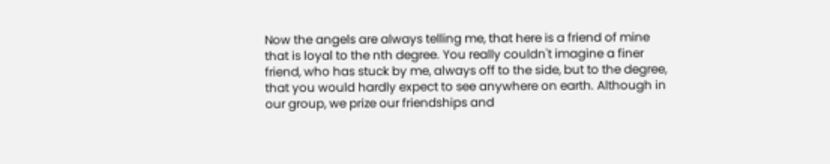Now the angels are always telling me, that here is a friend of mine that is loyal to the nth degree. You really couldn't imagine a finer friend, who has stuck by me, always off to the side, but to the degree, that you would hardly expect to see anywhere on earth. Although in our group, we prize our friendships and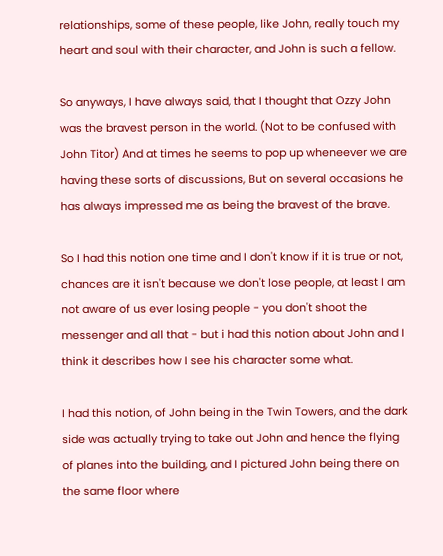relationships, some of these people, like John, really touch my heart and soul with their character, and John is such a fellow.

So anyways, I have always said, that I thought that Ozzy John was the bravest person in the world. (Not to be confused with John Titor) And at times he seems to pop up wheneever we are having these sorts of discussions, But on several occasions he has always impressed me as being the bravest of the brave.

So I had this notion one time and I don't know if it is true or not, chances are it isn't because we don't lose people, at least I am not aware of us ever losing people - you don't shoot the messenger and all that - but i had this notion about John and I think it describes how I see his character some what.

I had this notion, of John being in the Twin Towers, and the dark side was actually trying to take out John and hence the flying of planes into the building, and I pictured John being there on the same floor where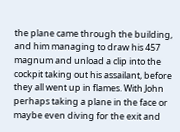the plane came through the building,
and him managing to draw his 457 magnum and unload a clip into the cockpit taking out his assailant, before they all went up in flames. With John perhaps taking a plane in the face or maybe even diving for the exit and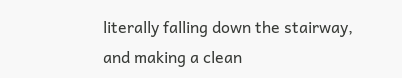literally falling down the stairway, and making a clean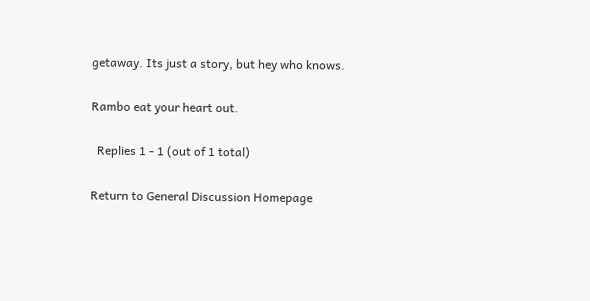getaway. Its just a story, but hey who knows.

Rambo eat your heart out.

  Replies 1 - 1 (out of 1 total)

Return to General Discussion Homepage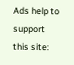Ads help to support this site: